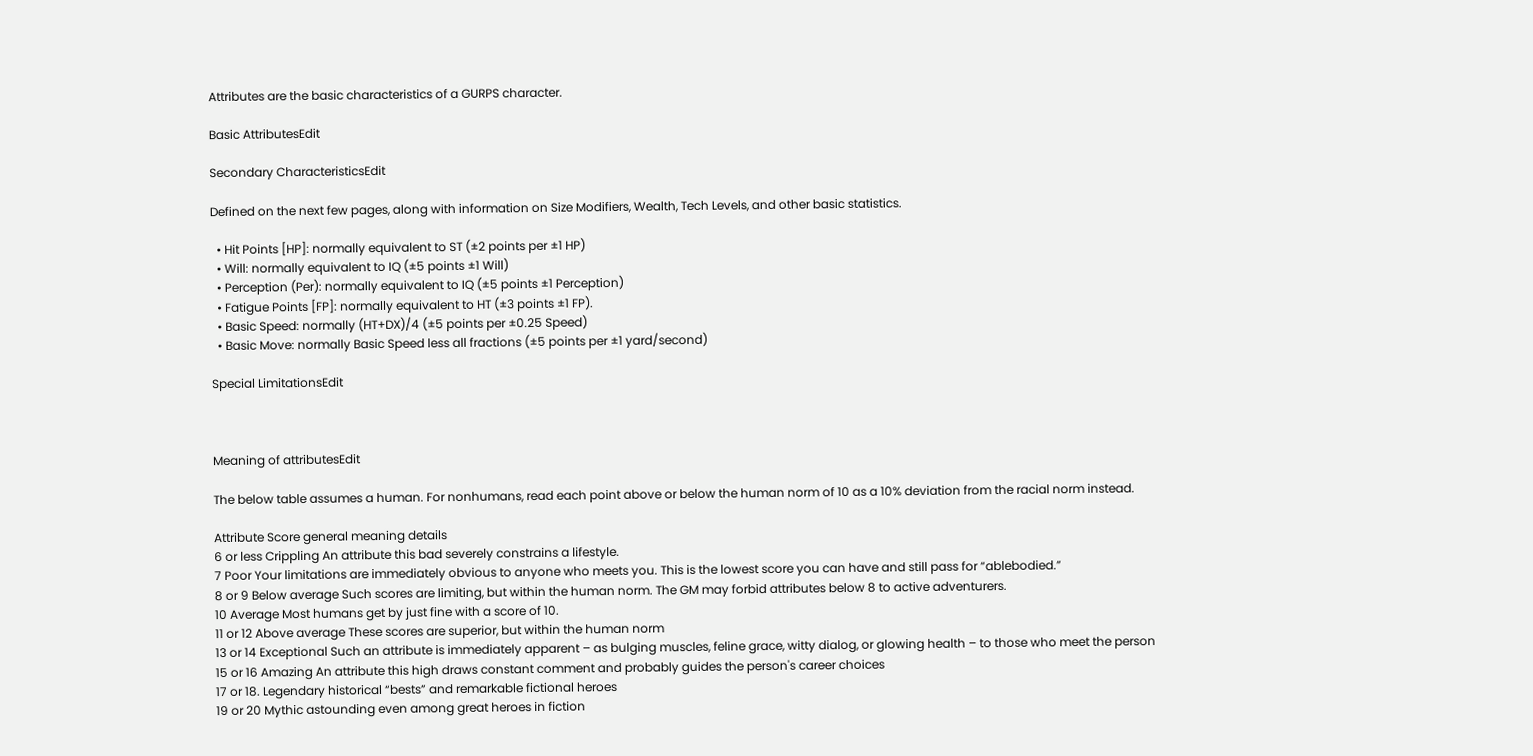Attributes are the basic characteristics of a GURPS character.

Basic AttributesEdit

Secondary CharacteristicsEdit

Defined on the next few pages, along with information on Size Modifiers, Wealth, Tech Levels, and other basic statistics.

  • Hit Points [HP]: normally equivalent to ST (±2 points per ±1 HP)
  • Will: normally equivalent to IQ (±5 points ±1 Will)
  • Perception (Per): normally equivalent to IQ (±5 points ±1 Perception)
  • Fatigue Points [FP]: normally equivalent to HT (±3 points ±1 FP).
  • Basic Speed: normally (HT+DX)/4 (±5 points per ±0.25 Speed)
  • Basic Move: normally Basic Speed less all fractions (±5 points per ±1 yard/second)

Special LimitationsEdit



Meaning of attributesEdit

The below table assumes a human. For nonhumans, read each point above or below the human norm of 10 as a 10% deviation from the racial norm instead.

Attribute Score general meaning details
6 or less Crippling An attribute this bad severely constrains a lifestyle.
7 Poor Your limitations are immediately obvious to anyone who meets you. This is the lowest score you can have and still pass for “ablebodied.”
8 or 9 Below average Such scores are limiting, but within the human norm. The GM may forbid attributes below 8 to active adventurers.
10 Average Most humans get by just fine with a score of 10.
11 or 12 Above average These scores are superior, but within the human norm
13 or 14 Exceptional Such an attribute is immediately apparent – as bulging muscles, feline grace, witty dialog, or glowing health – to those who meet the person
15 or 16 Amazing An attribute this high draws constant comment and probably guides the person's career choices
17 or 18. Legendary historical “bests” and remarkable fictional heroes
19 or 20 Mythic astounding even among great heroes in fiction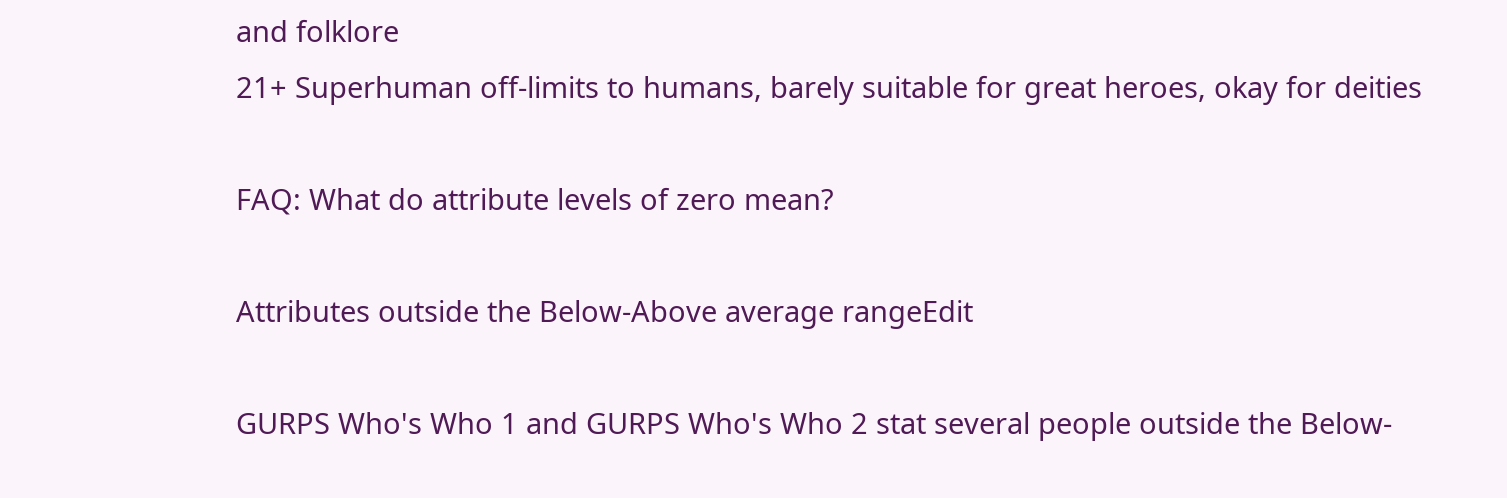and folklore
21+ Superhuman off-limits to humans, barely suitable for great heroes, okay for deities

FAQ: What do attribute levels of zero mean?

Attributes outside the Below-Above average rangeEdit

GURPS Who's Who 1 and GURPS Who's Who 2 stat several people outside the Below-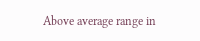Above average range in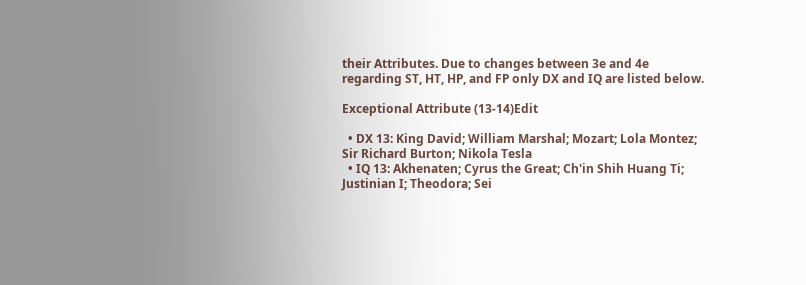their Attributes. Due to changes between 3e and 4e regarding ST, HT, HP, and FP only DX and IQ are listed below.

Exceptional Attribute (13-14)Edit

  • DX 13: King David; William Marshal; Mozart; Lola Montez; Sir Richard Burton; Nikola Tesla
  • IQ 13: Akhenaten; Cyrus the Great; Ch'in Shih Huang Ti; Justinian I; Theodora; Sei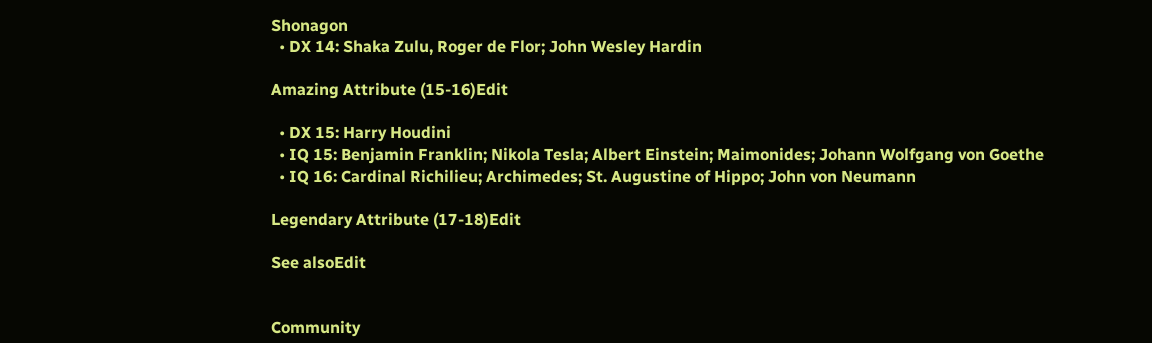Shonagon
  • DX 14: Shaka Zulu, Roger de Flor; John Wesley Hardin

Amazing Attribute (15-16)Edit

  • DX 15: Harry Houdini
  • IQ 15: Benjamin Franklin; Nikola Tesla; Albert Einstein; Maimonides; Johann Wolfgang von Goethe
  • IQ 16: Cardinal Richilieu; Archimedes; St. Augustine of Hippo; John von Neumann

Legendary Attribute (17-18)Edit

See alsoEdit


Community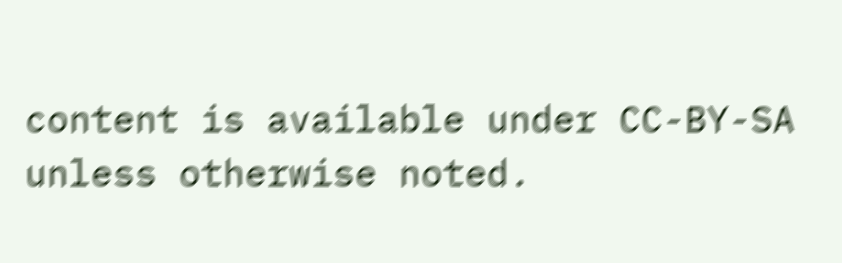content is available under CC-BY-SA unless otherwise noted.